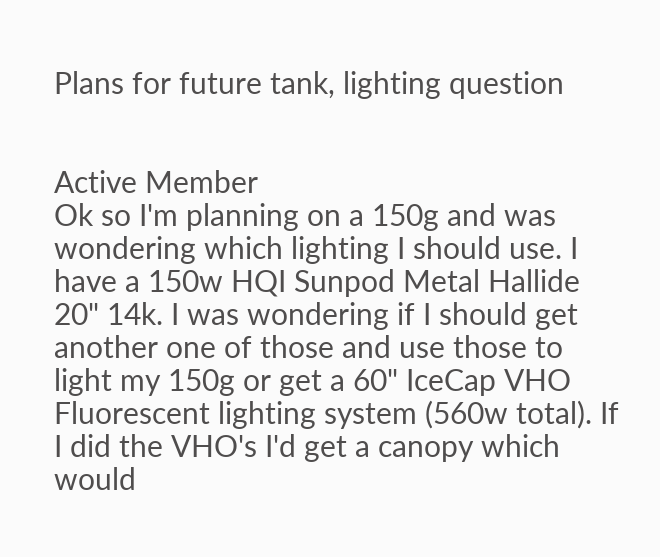Plans for future tank, lighting question


Active Member
Ok so I'm planning on a 150g and was wondering which lighting I should use. I have a 150w HQI Sunpod Metal Hallide 20" 14k. I was wondering if I should get another one of those and use those to light my 150g or get a 60" IceCap VHO Fluorescent lighting system (560w total). If I did the VHO's I'd get a canopy which would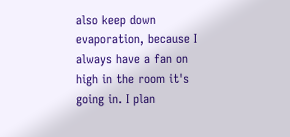also keep down evaporation, because I always have a fan on high in the room it's going in. I plan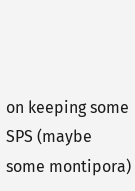on keeping some SPS (maybe some montipora)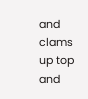and clams up top and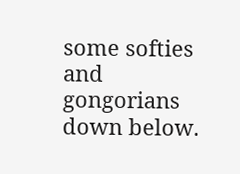some softies and gongorians down below.